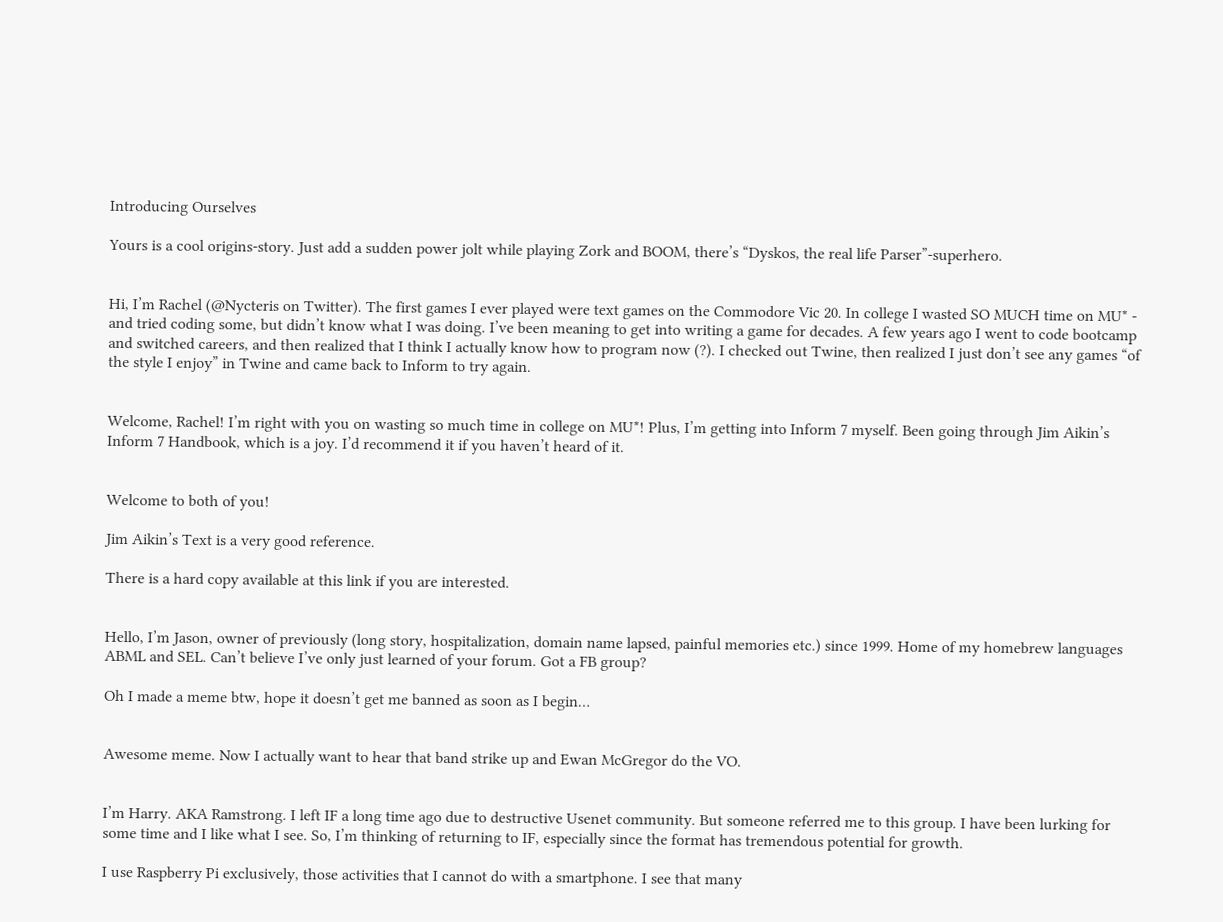Introducing Ourselves

Yours is a cool origins-story. Just add a sudden power jolt while playing Zork and BOOM, there’s “Dyskos, the real life Parser”-superhero.


Hi, I’m Rachel (@Nycteris on Twitter). The first games I ever played were text games on the Commodore Vic 20. In college I wasted SO MUCH time on MU* - and tried coding some, but didn’t know what I was doing. I’ve been meaning to get into writing a game for decades. A few years ago I went to code bootcamp and switched careers, and then realized that I think I actually know how to program now (?). I checked out Twine, then realized I just don’t see any games “of the style I enjoy” in Twine and came back to Inform to try again.


Welcome, Rachel! I’m right with you on wasting so much time in college on MU*! Plus, I’m getting into Inform 7 myself. Been going through Jim Aikin’s Inform 7 Handbook, which is a joy. I’d recommend it if you haven’t heard of it.


Welcome to both of you!

Jim Aikin’s Text is a very good reference.

There is a hard copy available at this link if you are interested.


Hello, I’m Jason, owner of previously (long story, hospitalization, domain name lapsed, painful memories etc.) since 1999. Home of my homebrew languages ABML and SEL. Can’t believe I’ve only just learned of your forum. Got a FB group?

Oh I made a meme btw, hope it doesn’t get me banned as soon as I begin…


Awesome meme. Now I actually want to hear that band strike up and Ewan McGregor do the VO.


I’m Harry. AKA Ramstrong. I left IF a long time ago due to destructive Usenet community. But someone referred me to this group. I have been lurking for some time and I like what I see. So, I’m thinking of returning to IF, especially since the format has tremendous potential for growth.

I use Raspberry Pi exclusively, those activities that I cannot do with a smartphone. I see that many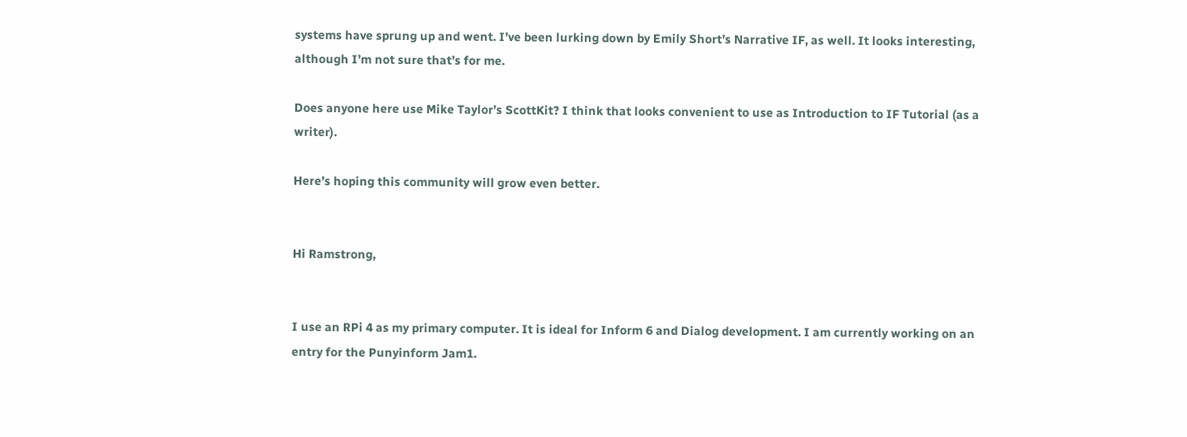systems have sprung up and went. I’ve been lurking down by Emily Short’s Narrative IF, as well. It looks interesting, although I’m not sure that’s for me.

Does anyone here use Mike Taylor’s ScottKit? I think that looks convenient to use as Introduction to IF Tutorial (as a writer).

Here’s hoping this community will grow even better.


Hi Ramstrong,


I use an RPi 4 as my primary computer. It is ideal for Inform 6 and Dialog development. I am currently working on an entry for the Punyinform Jam1.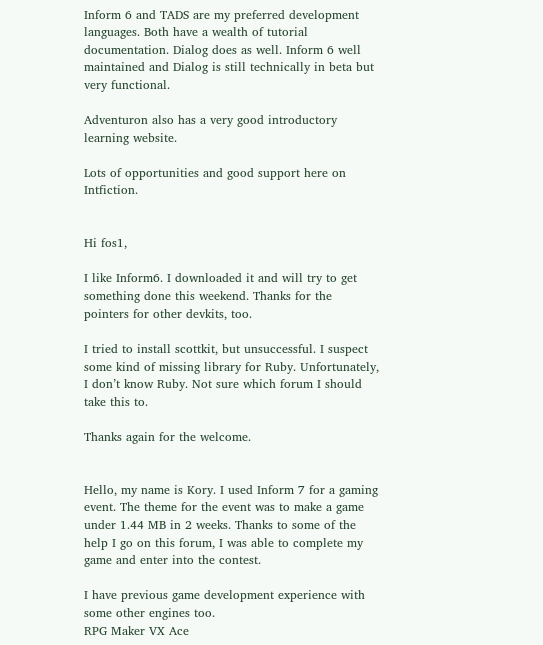Inform 6 and TADS are my preferred development languages. Both have a wealth of tutorial documentation. Dialog does as well. Inform 6 well maintained and Dialog is still technically in beta but very functional.

Adventuron also has a very good introductory learning website.

Lots of opportunities and good support here on Intfiction.


Hi fos1,

I like Inform6. I downloaded it and will try to get something done this weekend. Thanks for the pointers for other devkits, too.

I tried to install scottkit, but unsuccessful. I suspect some kind of missing library for Ruby. Unfortunately, I don’t know Ruby. Not sure which forum I should take this to.

Thanks again for the welcome.


Hello, my name is Kory. I used Inform 7 for a gaming event. The theme for the event was to make a game under 1.44 MB in 2 weeks. Thanks to some of the help I go on this forum, I was able to complete my game and enter into the contest.

I have previous game development experience with some other engines too.
RPG Maker VX Ace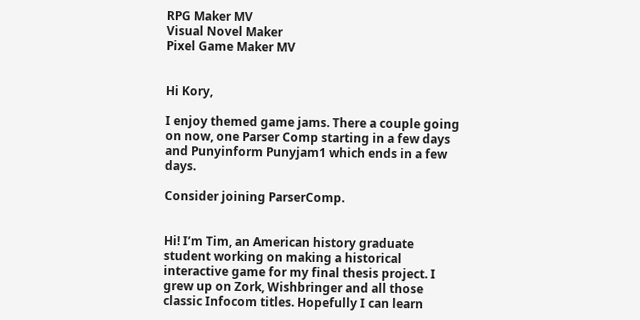RPG Maker MV
Visual Novel Maker
Pixel Game Maker MV


Hi Kory,

I enjoy themed game jams. There a couple going on now, one Parser Comp starting in a few days and Punyinform Punyjam1 which ends in a few days.

Consider joining ParserComp.


Hi! I’m Tim, an American history graduate student working on making a historical interactive game for my final thesis project. I grew up on Zork, Wishbringer and all those classic Infocom titles. Hopefully I can learn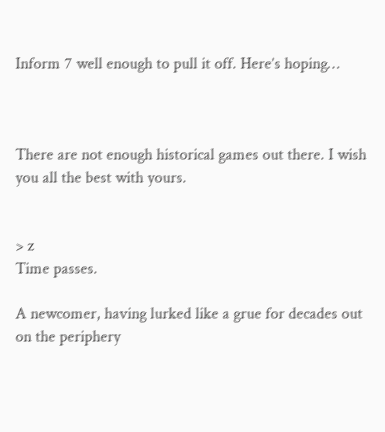Inform 7 well enough to pull it off. Here’s hoping…



There are not enough historical games out there. I wish you all the best with yours.


> z
Time passes.

A newcomer, having lurked like a grue for decades out on the periphery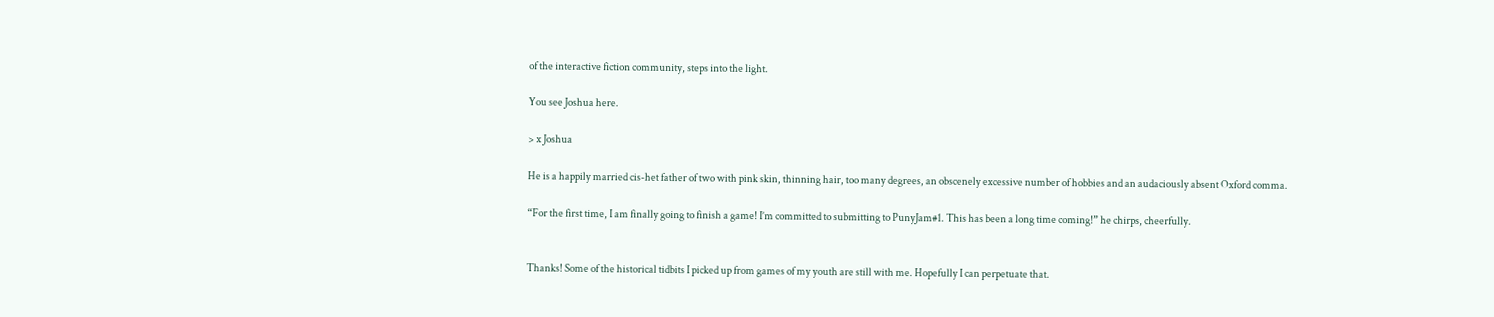of the interactive fiction community, steps into the light.

You see Joshua here.

> x Joshua

He is a happily married cis-het father of two with pink skin, thinning hair, too many degrees, an obscenely excessive number of hobbies and an audaciously absent Oxford comma.

“For the first time, I am finally going to finish a game! I’m committed to submitting to PunyJam#1. This has been a long time coming!” he chirps, cheerfully.


Thanks! Some of the historical tidbits I picked up from games of my youth are still with me. Hopefully I can perpetuate that.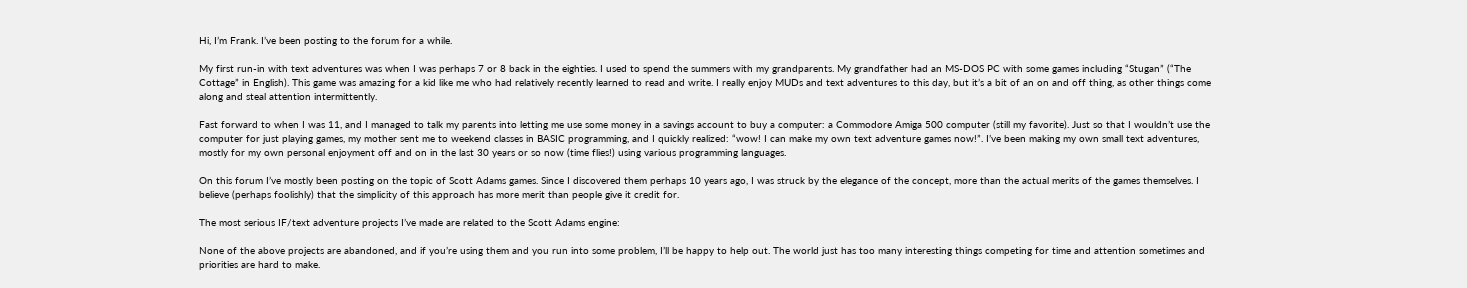Hi, I’m Frank. I’ve been posting to the forum for a while.

My first run-in with text adventures was when I was perhaps 7 or 8 back in the eighties. I used to spend the summers with my grandparents. My grandfather had an MS-DOS PC with some games including “Stugan” (“The Cottage” in English). This game was amazing for a kid like me who had relatively recently learned to read and write. I really enjoy MUDs and text adventures to this day, but it’s a bit of an on and off thing, as other things come along and steal attention intermittently.

Fast forward to when I was 11, and I managed to talk my parents into letting me use some money in a savings account to buy a computer: a Commodore Amiga 500 computer (still my favorite). Just so that I wouldn’t use the computer for just playing games, my mother sent me to weekend classes in BASIC programming, and I quickly realized: “wow! I can make my own text adventure games now!”. I’ve been making my own small text adventures, mostly for my own personal enjoyment off and on in the last 30 years or so now (time flies!) using various programming languages.

On this forum I’ve mostly been posting on the topic of Scott Adams games. Since I discovered them perhaps 10 years ago, I was struck by the elegance of the concept, more than the actual merits of the games themselves. I believe (perhaps foolishly) that the simplicity of this approach has more merit than people give it credit for.

The most serious IF/text adventure projects I’ve made are related to the Scott Adams engine:

None of the above projects are abandoned, and if you’re using them and you run into some problem, I’ll be happy to help out. The world just has too many interesting things competing for time and attention sometimes and priorities are hard to make.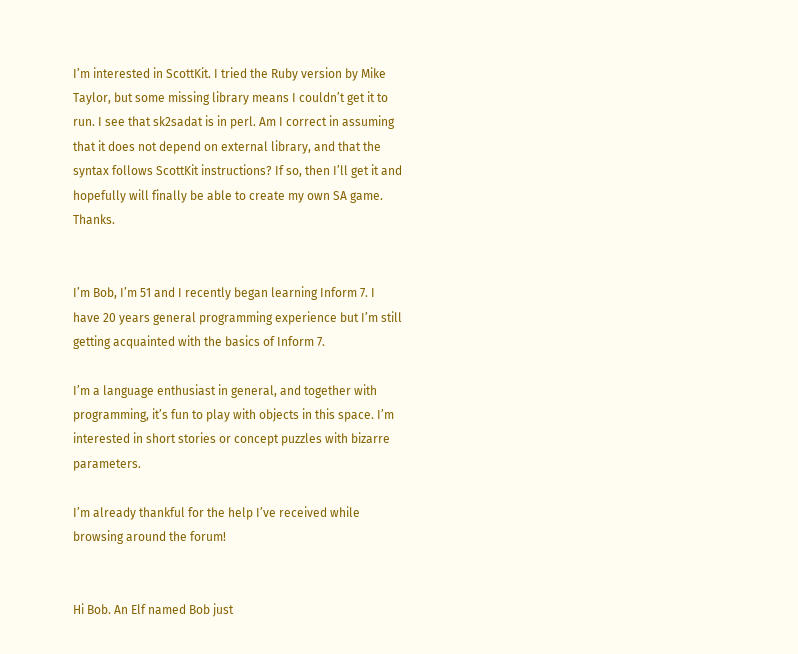I’m interested in ScottKit. I tried the Ruby version by Mike Taylor, but some missing library means I couldn’t get it to run. I see that sk2sadat is in perl. Am I correct in assuming that it does not depend on external library, and that the syntax follows ScottKit instructions? If so, then I’ll get it and hopefully will finally be able to create my own SA game. Thanks.


I’m Bob, I’m 51 and I recently began learning Inform 7. I have 20 years general programming experience but I’m still getting acquainted with the basics of Inform 7.

I’m a language enthusiast in general, and together with programming, it’s fun to play with objects in this space. I’m interested in short stories or concept puzzles with bizarre parameters.

I’m already thankful for the help I’ve received while browsing around the forum!


Hi Bob. An Elf named Bob just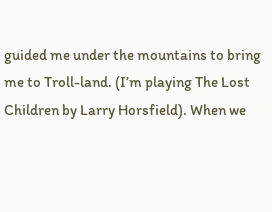guided me under the mountains to bring me to Troll-land. (I’m playing The Lost Children by Larry Horsfield). When we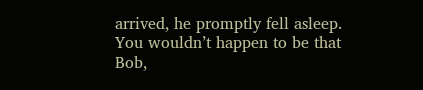arrived, he promptly fell asleep. You wouldn’t happen to be that Bob,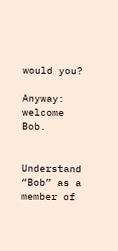would you?

Anyway: welcome Bob.


Understand “Bob” as a member of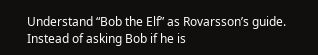Understand “Bob the Elf” as Rovarsson’s guide. Instead of asking Bob if he is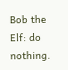Bob the Elf: do nothing.